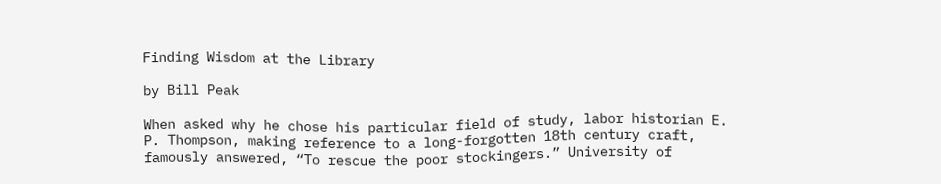Finding Wisdom at the Library

by Bill Peak

When asked why he chose his particular field of study, labor historian E. P. Thompson, making reference to a long-forgotten 18th century craft, famously answered, “To rescue the poor stockingers.” University of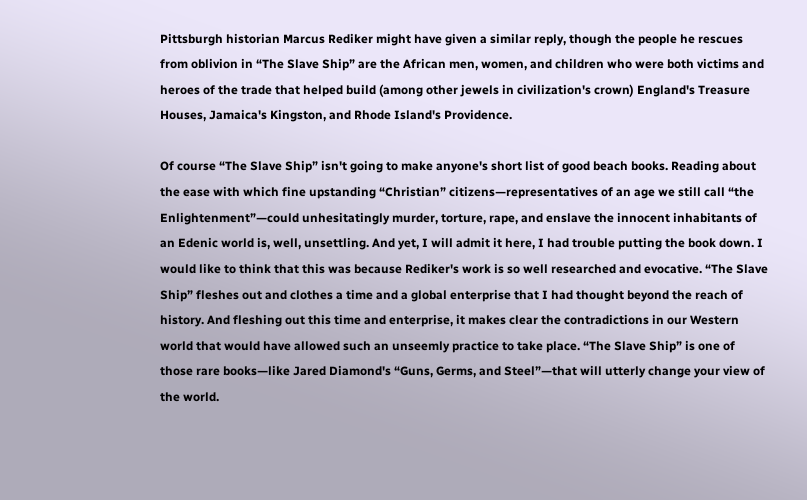Pittsburgh historian Marcus Rediker might have given a similar reply, though the people he rescues from oblivion in “The Slave Ship” are the African men, women, and children who were both victims and heroes of the trade that helped build (among other jewels in civilization's crown) England's Treasure Houses, Jamaica's Kingston, and Rhode Island's Providence.

Of course “The Slave Ship” isn't going to make anyone's short list of good beach books. Reading about the ease with which fine upstanding “Christian” citizens—representatives of an age we still call “the Enlightenment”—could unhesitatingly murder, torture, rape, and enslave the innocent inhabitants of an Edenic world is, well, unsettling. And yet, I will admit it here, I had trouble putting the book down. I would like to think that this was because Rediker's work is so well researched and evocative. “The Slave Ship” fleshes out and clothes a time and a global enterprise that I had thought beyond the reach of history. And fleshing out this time and enterprise, it makes clear the contradictions in our Western world that would have allowed such an unseemly practice to take place. “The Slave Ship” is one of those rare books—like Jared Diamond's “Guns, Germs, and Steel”—that will utterly change your view of the world.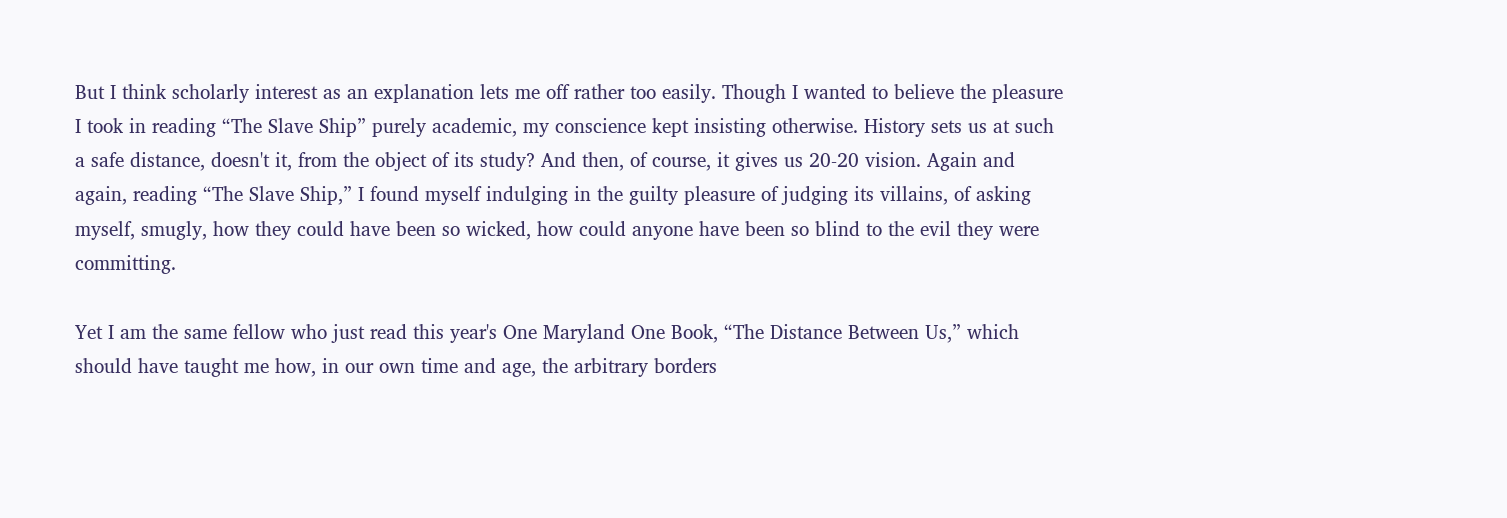But I think scholarly interest as an explanation lets me off rather too easily. Though I wanted to believe the pleasure I took in reading “The Slave Ship” purely academic, my conscience kept insisting otherwise. History sets us at such a safe distance, doesn't it, from the object of its study? And then, of course, it gives us 20-20 vision. Again and again, reading “The Slave Ship,” I found myself indulging in the guilty pleasure of judging its villains, of asking myself, smugly, how they could have been so wicked, how could anyone have been so blind to the evil they were committing.

Yet I am the same fellow who just read this year's One Maryland One Book, “The Distance Between Us,” which should have taught me how, in our own time and age, the arbitrary borders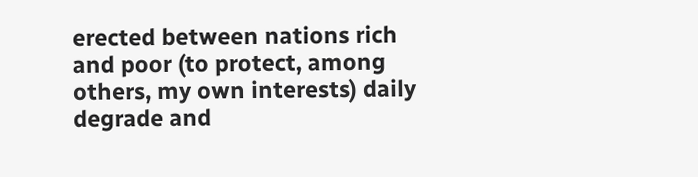erected between nations rich and poor (to protect, among others, my own interests) daily degrade and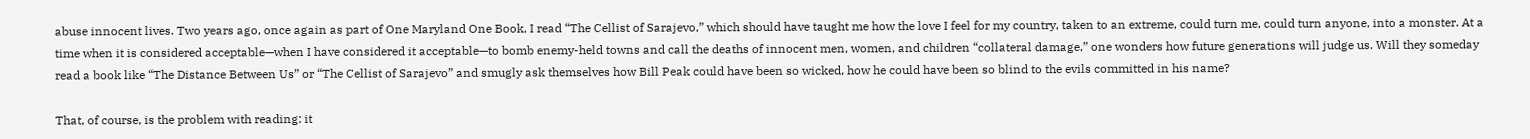abuse innocent lives. Two years ago, once again as part of One Maryland One Book, I read “The Cellist of Sarajevo,” which should have taught me how the love I feel for my country, taken to an extreme, could turn me, could turn anyone, into a monster. At a time when it is considered acceptable—when I have considered it acceptable—to bomb enemy-held towns and call the deaths of innocent men, women, and children “collateral damage,” one wonders how future generations will judge us. Will they someday read a book like “The Distance Between Us” or “The Cellist of Sarajevo” and smugly ask themselves how Bill Peak could have been so wicked, how he could have been so blind to the evils committed in his name?

That, of course, is the problem with reading: it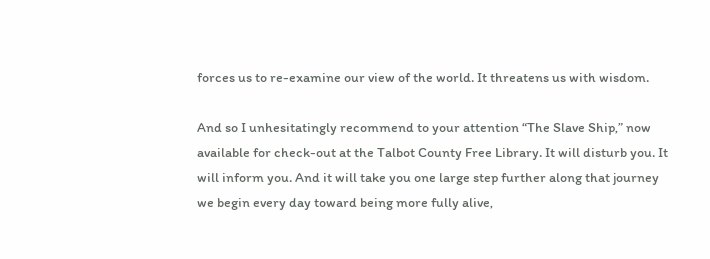forces us to re-examine our view of the world. It threatens us with wisdom.

And so I unhesitatingly recommend to your attention “The Slave Ship,” now available for check-out at the Talbot County Free Library. It will disturb you. It will inform you. And it will take you one large step further along that journey we begin every day toward being more fully alive,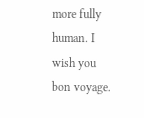more fully human. I wish you bon voyage.